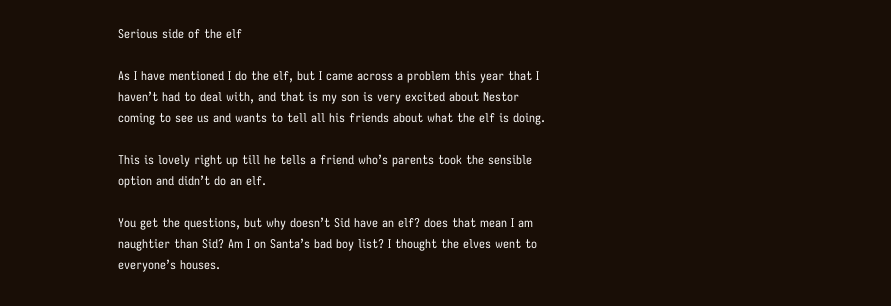Serious side of the elf

As I have mentioned I do the elf, but I came across a problem this year that I haven’t had to deal with, and that is my son is very excited about Nestor coming to see us and wants to tell all his friends about what the elf is doing.

This is lovely right up till he tells a friend who’s parents took the sensible option and didn’t do an elf.

You get the questions, but why doesn’t Sid have an elf? does that mean I am naughtier than Sid? Am I on Santa’s bad boy list? I thought the elves went to everyone’s houses.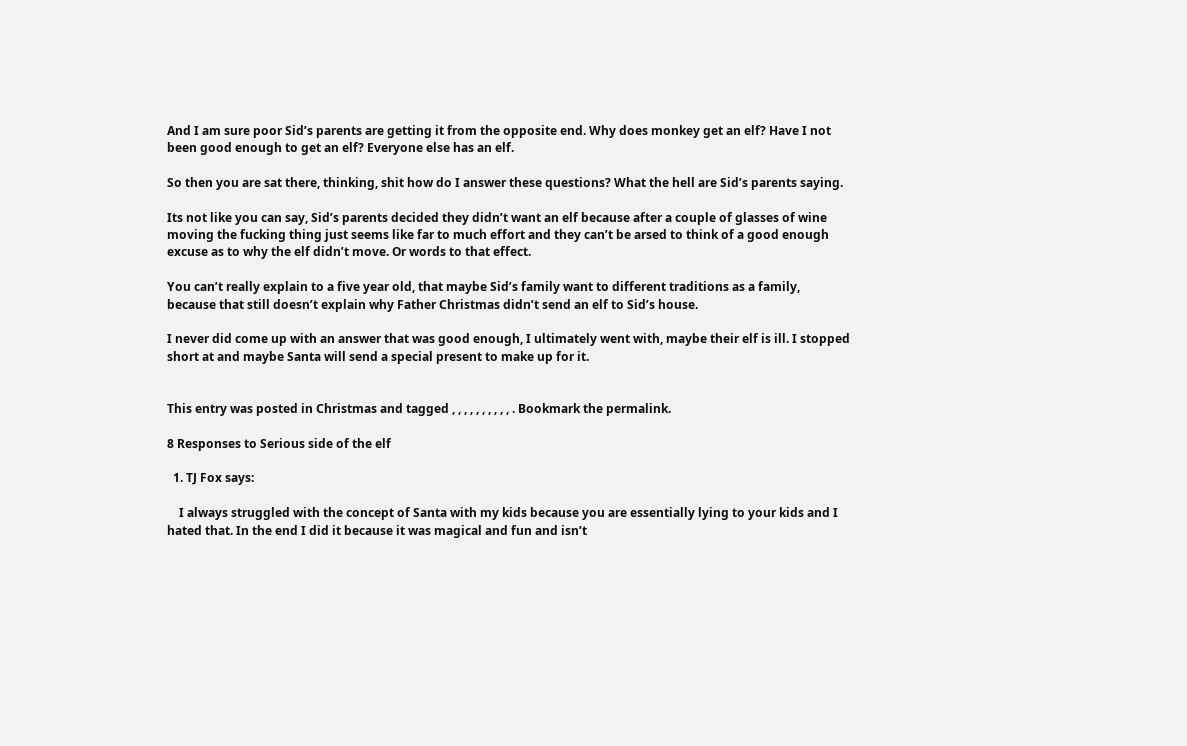And I am sure poor Sid’s parents are getting it from the opposite end. Why does monkey get an elf? Have I not been good enough to get an elf? Everyone else has an elf.

So then you are sat there, thinking, shit how do I answer these questions? What the hell are Sid’s parents saying.

Its not like you can say, Sid’s parents decided they didn’t want an elf because after a couple of glasses of wine moving the fucking thing just seems like far to much effort and they can’t be arsed to think of a good enough excuse as to why the elf didn’t move. Or words to that effect.

You can’t really explain to a five year old, that maybe Sid’s family want to different traditions as a family, because that still doesn’t explain why Father Christmas didn’t send an elf to Sid’s house.

I never did come up with an answer that was good enough, I ultimately went with, maybe their elf is ill. I stopped short at and maybe Santa will send a special present to make up for it.


This entry was posted in Christmas and tagged , , , , , , , , , , . Bookmark the permalink.

8 Responses to Serious side of the elf

  1. TJ Fox says:

    I always struggled with the concept of Santa with my kids because you are essentially lying to your kids and I hated that. In the end I did it because it was magical and fun and isn’t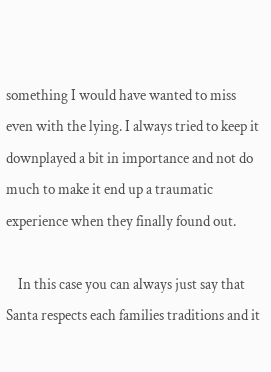something I would have wanted to miss even with the lying. I always tried to keep it downplayed a bit in importance and not do much to make it end up a traumatic experience when they finally found out.

    In this case you can always just say that Santa respects each families traditions and it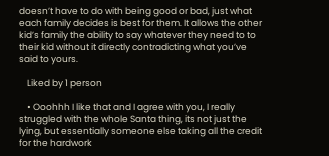doesn’t have to do with being good or bad, just what each family decides is best for them. It allows the other kid’s family the ability to say whatever they need to to their kid without it directly contradicting what you’ve said to yours.

    Liked by 1 person

    • Ooohhh I like that and I agree with you, I really struggled with the whole Santa thing, its not just the lying, but essentially someone else taking all the credit for the hardwork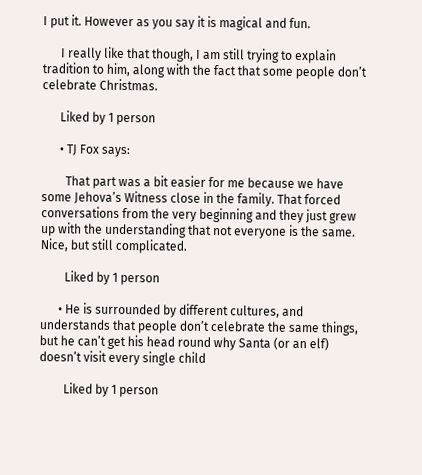I put it. However as you say it is magical and fun.

      I really like that though, I am still trying to explain tradition to him, along with the fact that some people don’t celebrate Christmas.

      Liked by 1 person

      • TJ Fox says:

        That part was a bit easier for me because we have some Jehova’s Witness close in the family. That forced conversations from the very beginning and they just grew up with the understanding that not everyone is the same. Nice, but still complicated.

        Liked by 1 person

      • He is surrounded by different cultures, and understands that people don’t celebrate the same things, but he can’t get his head round why Santa (or an elf) doesn’t visit every single child

        Liked by 1 person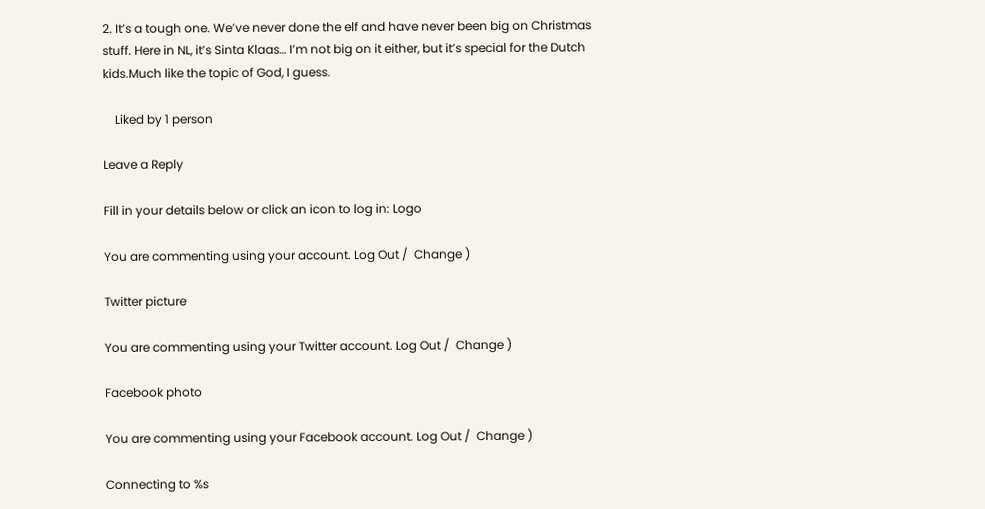2. It’s a tough one. We’ve never done the elf and have never been big on Christmas stuff. Here in NL, it’s Sinta Klaas… I’m not big on it either, but it’s special for the Dutch kids.Much like the topic of God, I guess.

    Liked by 1 person

Leave a Reply

Fill in your details below or click an icon to log in: Logo

You are commenting using your account. Log Out /  Change )

Twitter picture

You are commenting using your Twitter account. Log Out /  Change )

Facebook photo

You are commenting using your Facebook account. Log Out /  Change )

Connecting to %s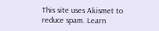This site uses Akismet to reduce spam. Learn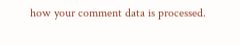how your comment data is processed.